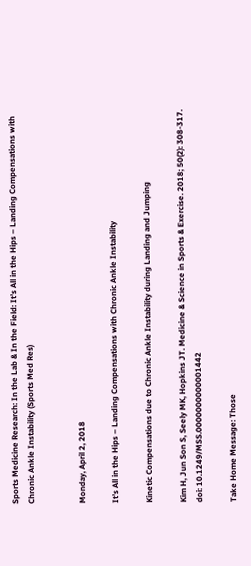Sports Medicine Research: In the Lab & In the Field: It’s All in the Hips – Landing Compensations with Chronic Ankle Instability (Sports Med Res)


Monday, April 2, 2018

It’s All in the Hips – Landing Compensations with Chronic Ankle Instability

Kinetic Compensations due to Chronic Ankle Instability during Landing and Jumping

Kim H, Jun Son S, Seely MK, Hopkins JT. Medicine & Science in Sports & Exercise. 2018; 50(2): 308-317. doi: 10.1249/MSS.0000000000001442

Take Home Message: Those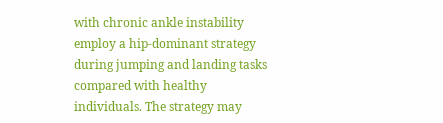with chronic ankle instability employ a hip-dominant strategy during jumping and landing tasks compared with healthy individuals. The strategy may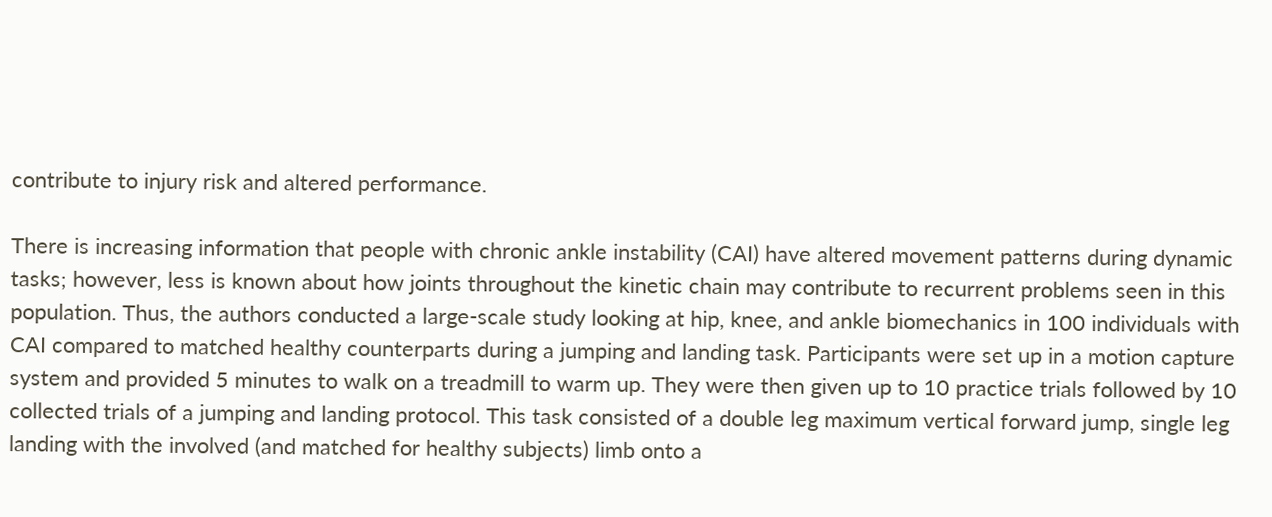contribute to injury risk and altered performance.

There is increasing information that people with chronic ankle instability (CAI) have altered movement patterns during dynamic tasks; however, less is known about how joints throughout the kinetic chain may contribute to recurrent problems seen in this population. Thus, the authors conducted a large-scale study looking at hip, knee, and ankle biomechanics in 100 individuals with CAI compared to matched healthy counterparts during a jumping and landing task. Participants were set up in a motion capture system and provided 5 minutes to walk on a treadmill to warm up. They were then given up to 10 practice trials followed by 10 collected trials of a jumping and landing protocol. This task consisted of a double leg maximum vertical forward jump, single leg landing with the involved (and matched for healthy subjects) limb onto a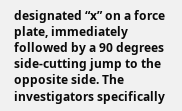designated “x” on a force plate, immediately followed by a 90 degrees side-cutting jump to the opposite side. The investigators specifically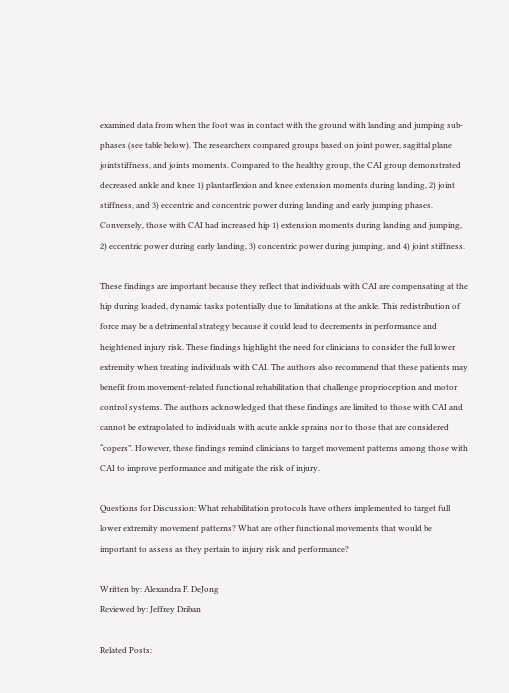examined data from when the foot was in contact with the ground with landing and jumping sub-phases (see table below). The researchers compared groups based on joint power, sagittal plane jointstiffness, and joints moments. Compared to the healthy group, the CAI group demonstrated decreased ankle and knee 1) plantarflexion and knee extension moments during landing, 2) joint stiffness, and 3) eccentric and concentric power during landing and early jumping phases. Conversely, those with CAI had increased hip 1) extension moments during landing and jumping, 2) eccentric power during early landing, 3) concentric power during jumping, and 4) joint stiffness.

These findings are important because they reflect that individuals with CAI are compensating at the hip during loaded, dynamic tasks potentially due to limitations at the ankle. This redistribution of force may be a detrimental strategy because it could lead to decrements in performance and heightened injury risk. These findings highlight the need for clinicians to consider the full lower extremity when treating individuals with CAI. The authors also recommend that these patients may benefit from movement-related functional rehabilitation that challenge proprioception and motor control systems. The authors acknowledged that these findings are limited to those with CAI and cannot be extrapolated to individuals with acute ankle sprains nor to those that are considered “copers”. However, these findings remind clinicians to target movement patterns among those with CAI to improve performance and mitigate the risk of injury.

Questions for Discussion: What rehabilitation protocols have others implemented to target full lower extremity movement patterns? What are other functional movements that would be important to assess as they pertain to injury risk and performance?

Written by: Alexandra F. DeJong
Reviewed by: Jeffrey Driban

Related Posts: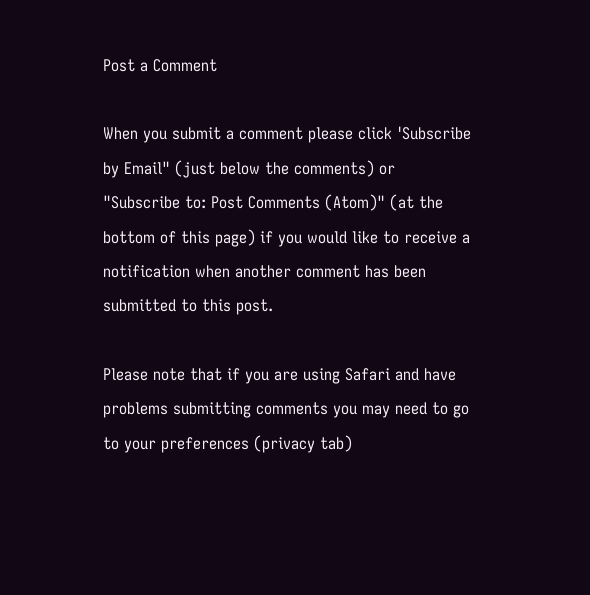Post a Comment

When you submit a comment please click 'Subscribe by Email" (just below the comments) or "Subscribe to: Post Comments (Atom)" (at the bottom of this page) if you would like to receive a notification when another comment has been submitted to this post.

Please note that if you are using Safari and have problems submitting comments you may need to go to your preferences (privacy tab)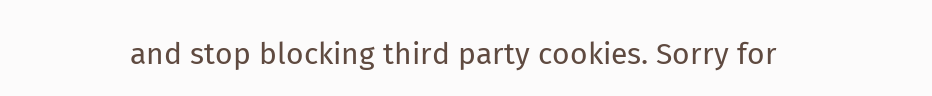and stop blocking third party cookies. Sorry for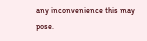any inconvenience this may pose.